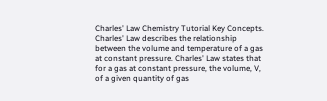Charles' Law Chemistry Tutorial Key Concepts. Charles' Law describes the relationship between the volume and temperature of a gas at constant pressure. Charles' Law states that for a gas at constant pressure, the volume, V, of a given quantity of gas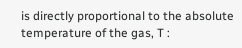is directly proportional to the absolute temperature of the gas, T :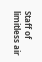Staff of limitless air